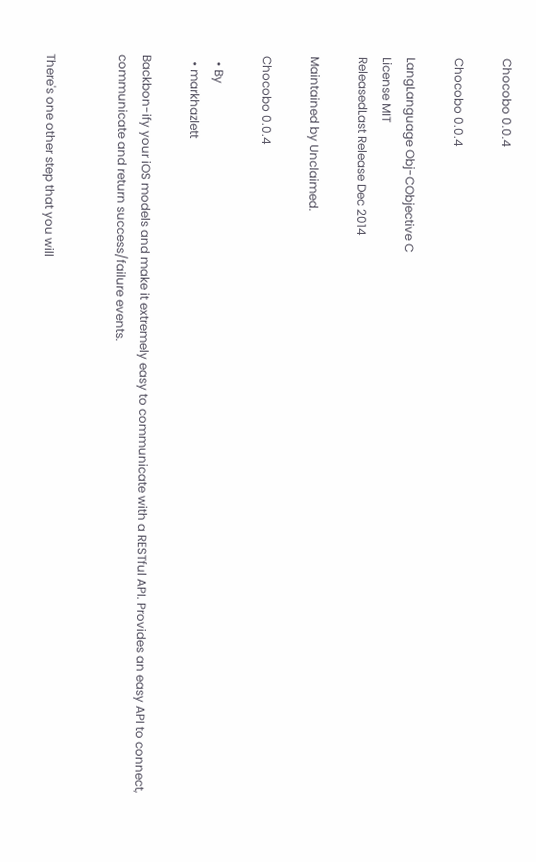Chocobo 0.0.4

Chocobo 0.0.4

LangLanguage Obj-CObjective C
License MIT
ReleasedLast Release Dec 2014

Maintained by Unclaimed.

Chocobo 0.0.4

  • By
  • markhazlett

Backbon-ify your iOS models and make it extremely easy to communicate with a RESTful API. Provides an easy API to connect, communicate and return success/failure events.


There's one other step that you will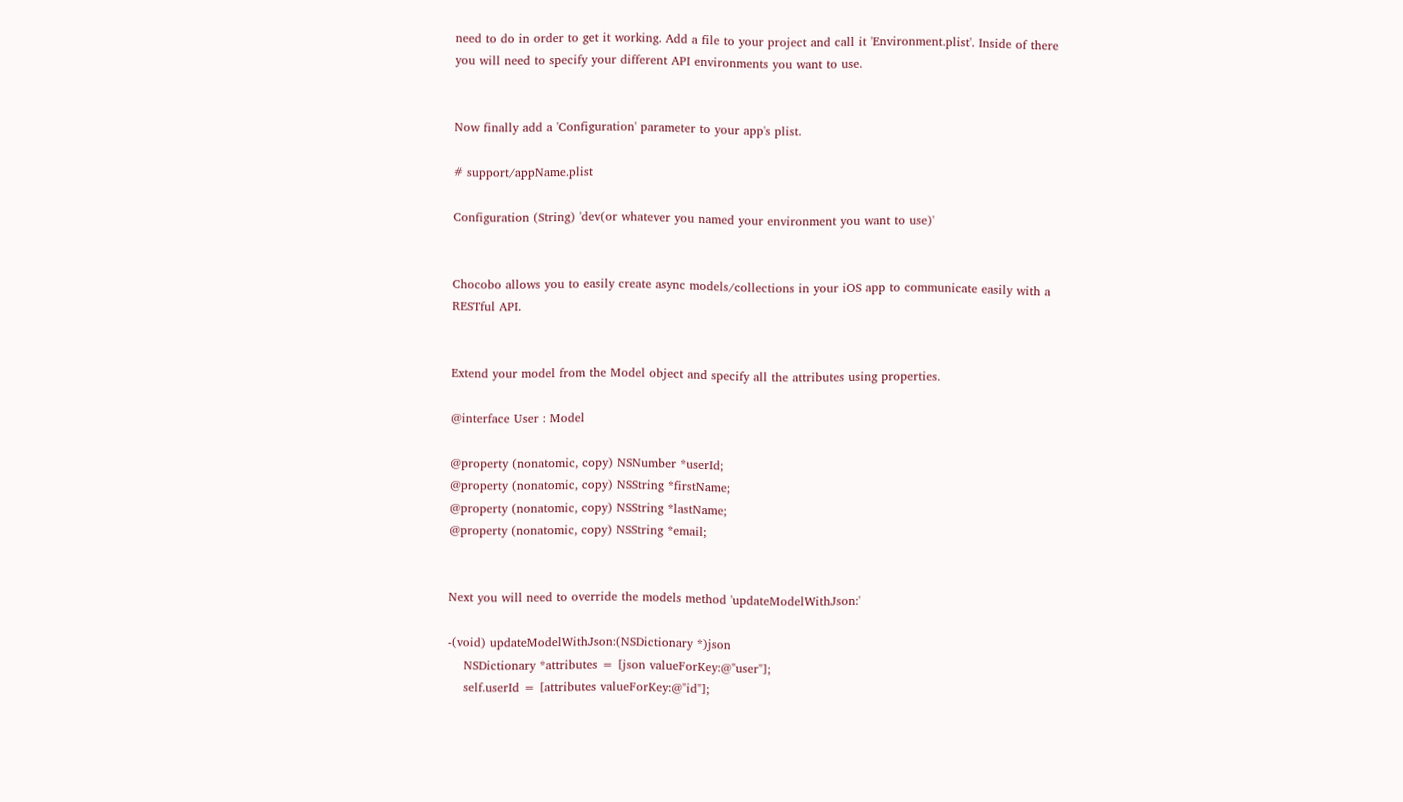need to do in order to get it working. Add a file to your project and call it 'Environment.plist'. Inside of there you will need to specify your different API environments you want to use.


Now finally add a 'Configuration' parameter to your app's plist.

# support/appName.plist

Configuration (String) 'dev(or whatever you named your environment you want to use)'


Chocobo allows you to easily create async models/collections in your iOS app to communicate easily with a RESTful API.


Extend your model from the Model object and specify all the attributes using properties.

@interface User : Model

@property (nonatomic, copy) NSNumber *userId;
@property (nonatomic, copy) NSString *firstName;
@property (nonatomic, copy) NSString *lastName;
@property (nonatomic, copy) NSString *email;


Next you will need to override the models method 'updateModelWithJson:'

-(void) updateModelWithJson:(NSDictionary *)json
    NSDictionary *attributes = [json valueForKey:@"user"];
    self.userId = [attributes valueForKey:@"id"];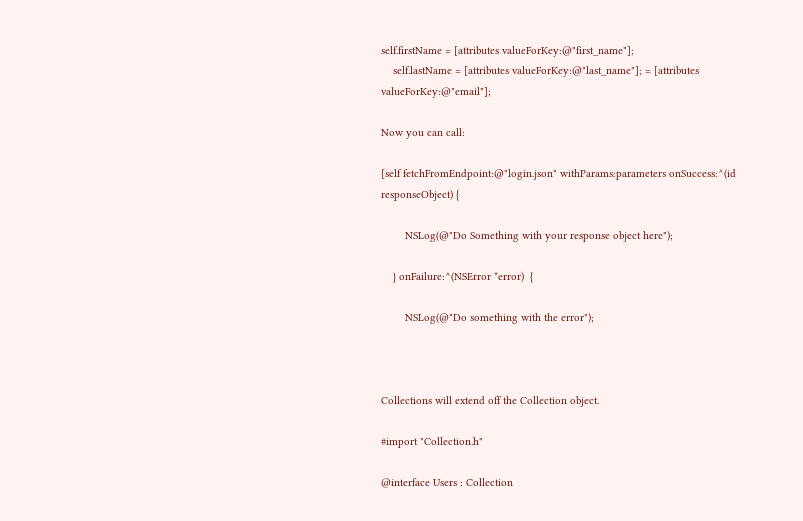self.firstName = [attributes valueForKey:@"first_name"];
    self.lastName = [attributes valueForKey:@"last_name"]; = [attributes valueForKey:@"email"];

Now you can call:

[self fetchFromEndpoint:@"login.json" withParams:parameters onSuccess:^(id responseObject) {

        NSLog(@"Do Something with your response object here");

    } onFailure:^(NSError *error)  {

        NSLog(@"Do something with the error");



Collections will extend off the Collection object.

#import "Collection.h"

@interface Users : Collection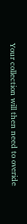Your collection will then need to overide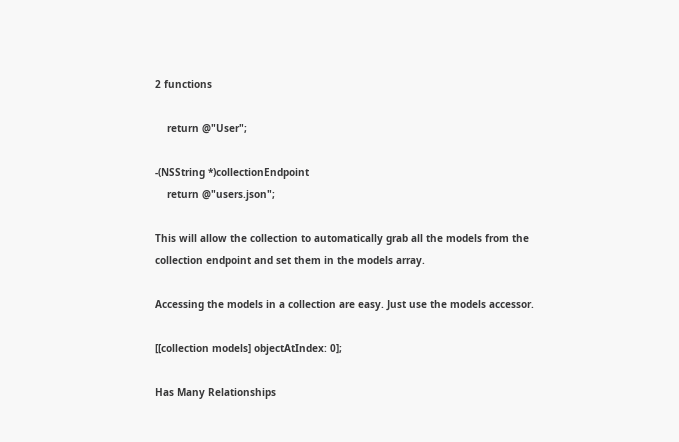2 functions

    return @"User";

-(NSString *)collectionEndpoint
    return @"users.json";

This will allow the collection to automatically grab all the models from the collection endpoint and set them in the models array.

Accessing the models in a collection are easy. Just use the models accessor.

[[collection models] objectAtIndex: 0];

Has Many Relationships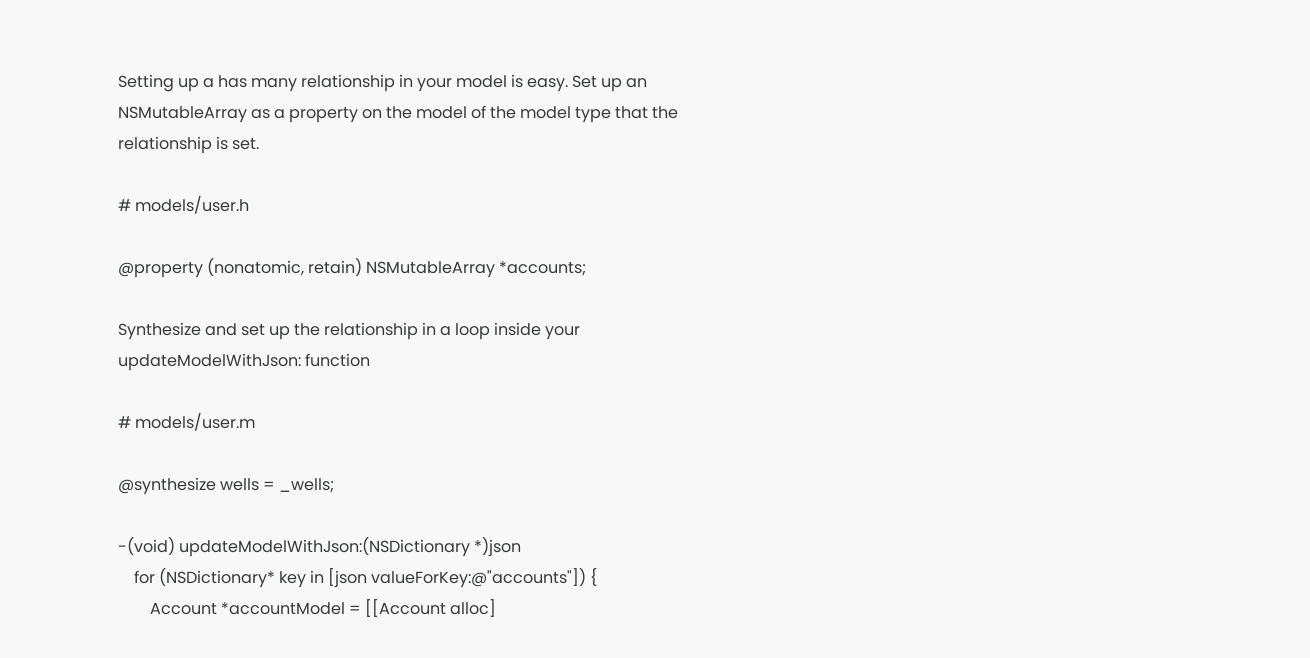Setting up a has many relationship in your model is easy. Set up an NSMutableArray as a property on the model of the model type that the relationship is set.

# models/user.h

@property (nonatomic, retain) NSMutableArray *accounts;

Synthesize and set up the relationship in a loop inside your updateModelWithJson: function

# models/user.m

@synthesize wells = _wells;

-(void) updateModelWithJson:(NSDictionary *)json
    for (NSDictionary* key in [json valueForKey:@"accounts"]) {
        Account *accountModel = [[Account alloc]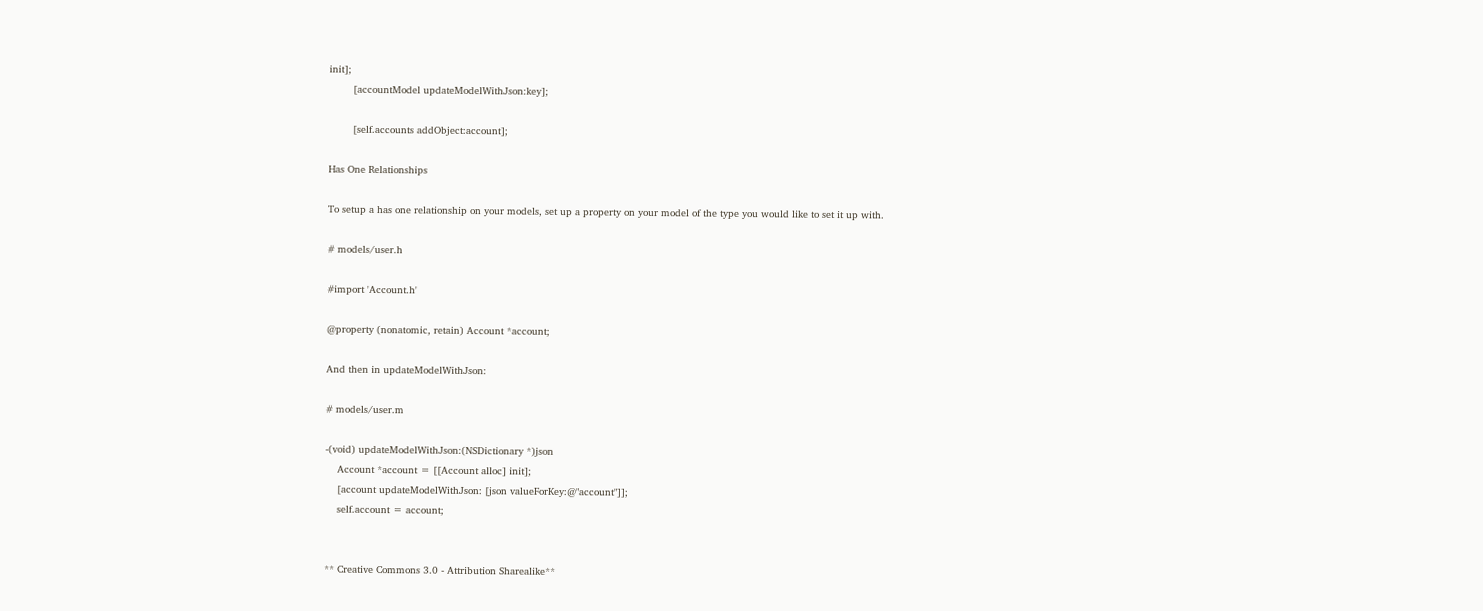init];
        [accountModel updateModelWithJson:key];

        [self.accounts addObject:account];

Has One Relationships

To setup a has one relationship on your models, set up a property on your model of the type you would like to set it up with.

# models/user.h

#import 'Account.h'

@property (nonatomic, retain) Account *account;

And then in updateModelWithJson:

# models/user.m

-(void) updateModelWithJson:(NSDictionary *)json
    Account *account = [[Account alloc] init];
    [account updateModelWithJson: [json valueForKey:@"account"]];
    self.account = account;


** Creative Commons 3.0 - Attribution Sharealike**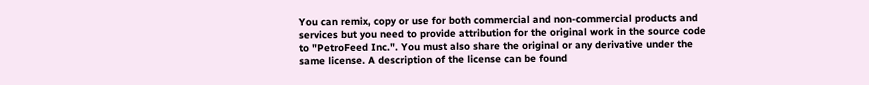You can remix, copy or use for both commercial and non-commercial products and services but you need to provide attribution for the original work in the source code to "PetroFeed Inc.". You must also share the original or any derivative under the same license. A description of the license can be found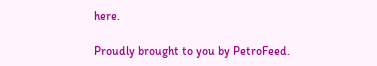here.

Proudly brought to you by PetroFeed.